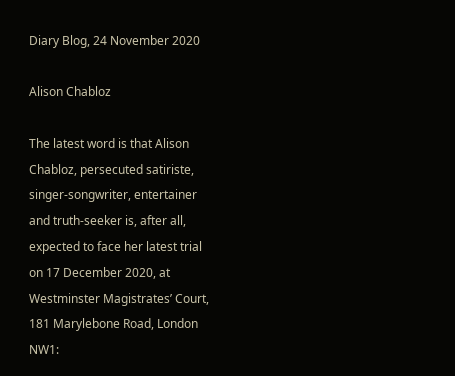Diary Blog, 24 November 2020

Alison Chabloz

The latest word is that Alison Chabloz, persecuted satiriste, singer-songwriter, entertainer and truth-seeker is, after all, expected to face her latest trial on 17 December 2020, at Westminster Magistrates’ Court, 181 Marylebone Road, London NW1: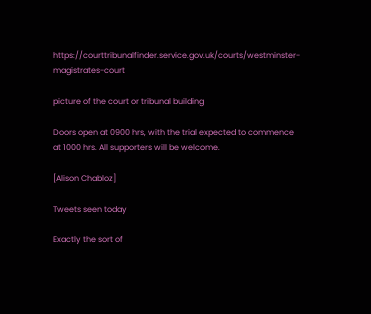https://courttribunalfinder.service.gov.uk/courts/westminster-magistrates-court

picture of the court or tribunal building

Doors open at 0900 hrs, with the trial expected to commence at 1000 hrs. All supporters will be welcome.

[Alison Chabloz]

Tweets seen today

Exactly the sort of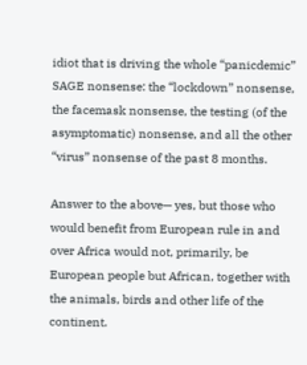idiot that is driving the whole “panicdemic” SAGE nonsense: the “lockdown” nonsense, the facemask nonsense, the testing (of the asymptomatic) nonsense, and all the other “virus” nonsense of the past 8 months.

Answer to the above— yes, but those who would benefit from European rule in and over Africa would not, primarily, be European people but African, together with the animals, birds and other life of the continent.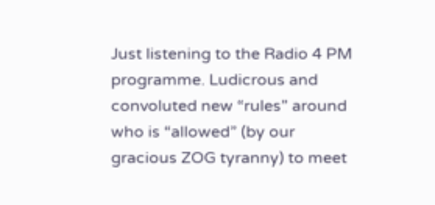Just listening to the Radio 4 PM programme. Ludicrous and convoluted new “rules” around who is “allowed” (by our gracious ZOG tyranny) to meet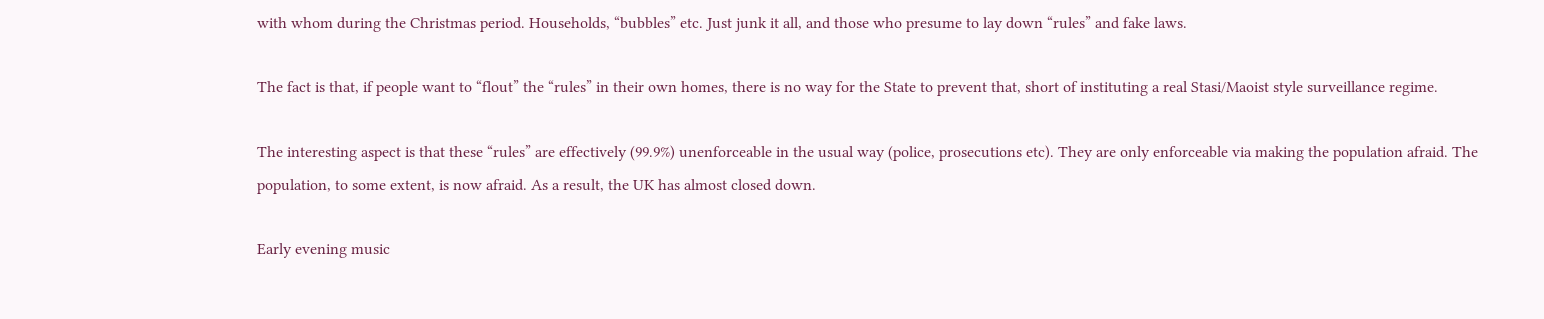with whom during the Christmas period. Households, “bubbles” etc. Just junk it all, and those who presume to lay down “rules” and fake laws.

The fact is that, if people want to “flout” the “rules” in their own homes, there is no way for the State to prevent that, short of instituting a real Stasi/Maoist style surveillance regime.

The interesting aspect is that these “rules” are effectively (99.9%) unenforceable in the usual way (police, prosecutions etc). They are only enforceable via making the population afraid. The population, to some extent, is now afraid. As a result, the UK has almost closed down.

Early evening music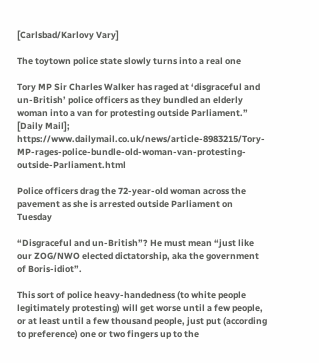[Carlsbad/Karlovy Vary]

The toytown police state slowly turns into a real one

Tory MP Sir Charles Walker has raged at ‘disgraceful and un-British’ police officers as they bundled an elderly woman into a van for protesting outside Parliament.” [Daily Mail]; https://www.dailymail.co.uk/news/article-8983215/Tory-MP-rages-police-bundle-old-woman-van-protesting-outside-Parliament.html

Police officers drag the 72-year-old woman across the pavement as she is arrested outside Parliament on Tuesday

“Disgraceful and un-British”? He must mean “just like our ZOG/NWO elected dictatorship, aka the government of Boris-idiot”.

This sort of police heavy-handedness (to white people legitimately protesting) will get worse until a few people, or at least until a few thousand people, just put (according to preference) one or two fingers up to the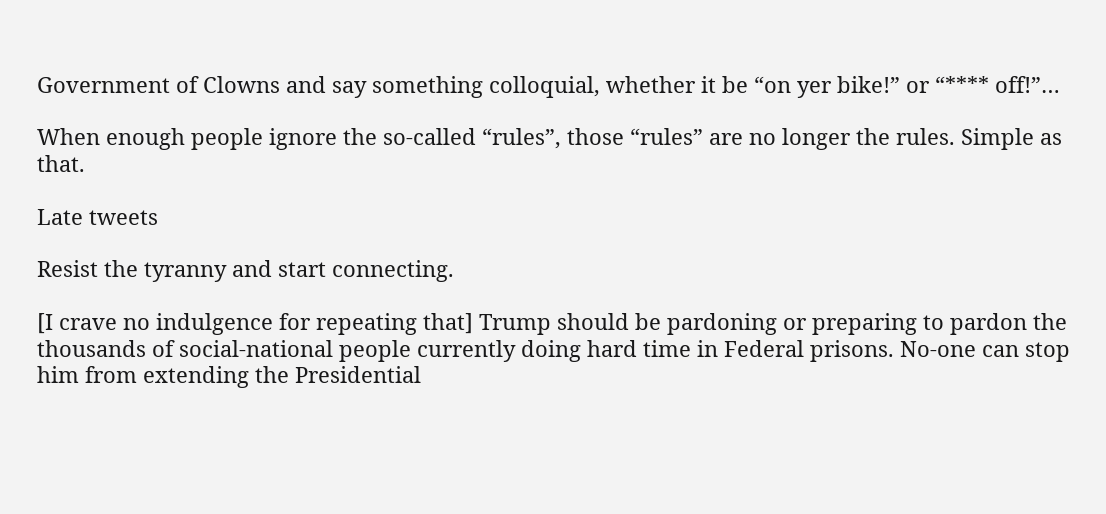Government of Clowns and say something colloquial, whether it be “on yer bike!” or “**** off!”…

When enough people ignore the so-called “rules”, those “rules” are no longer the rules. Simple as that.

Late tweets

Resist the tyranny and start connecting.

[I crave no indulgence for repeating that] Trump should be pardoning or preparing to pardon the thousands of social-national people currently doing hard time in Federal prisons. No-one can stop him from extending the Presidential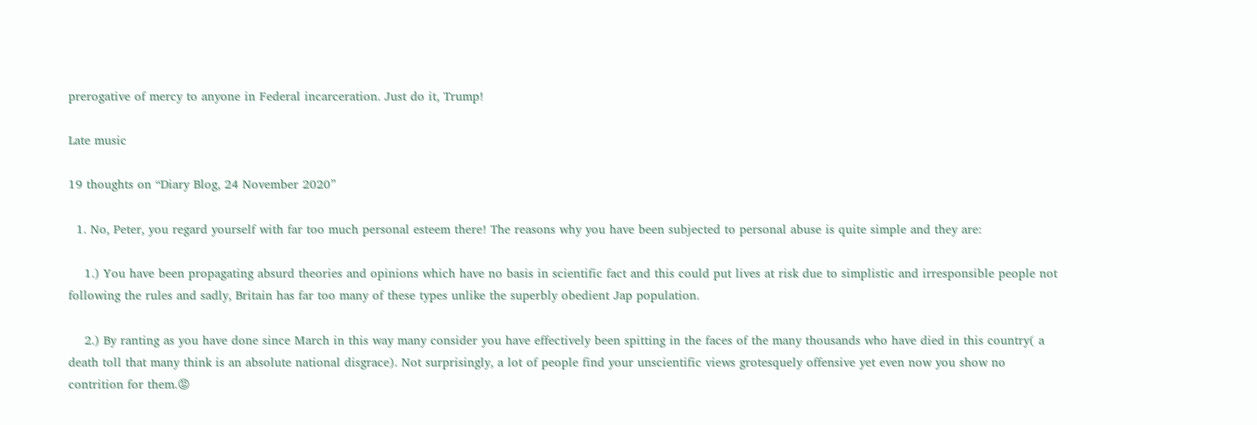prerogative of mercy to anyone in Federal incarceration. Just do it, Trump!

Late music

19 thoughts on “Diary Blog, 24 November 2020”

  1. No, Peter, you regard yourself with far too much personal esteem there! The reasons why you have been subjected to personal abuse is quite simple and they are:

    1.) You have been propagating absurd theories and opinions which have no basis in scientific fact and this could put lives at risk due to simplistic and irresponsible people not following the rules and sadly, Britain has far too many of these types unlike the superbly obedient Jap population.

    2.) By ranting as you have done since March in this way many consider you have effectively been spitting in the faces of the many thousands who have died in this country( a death toll that many think is an absolute national disgrace). Not surprisingly, a lot of people find your unscientific views grotesquely offensive yet even now you show no contrition for them.😡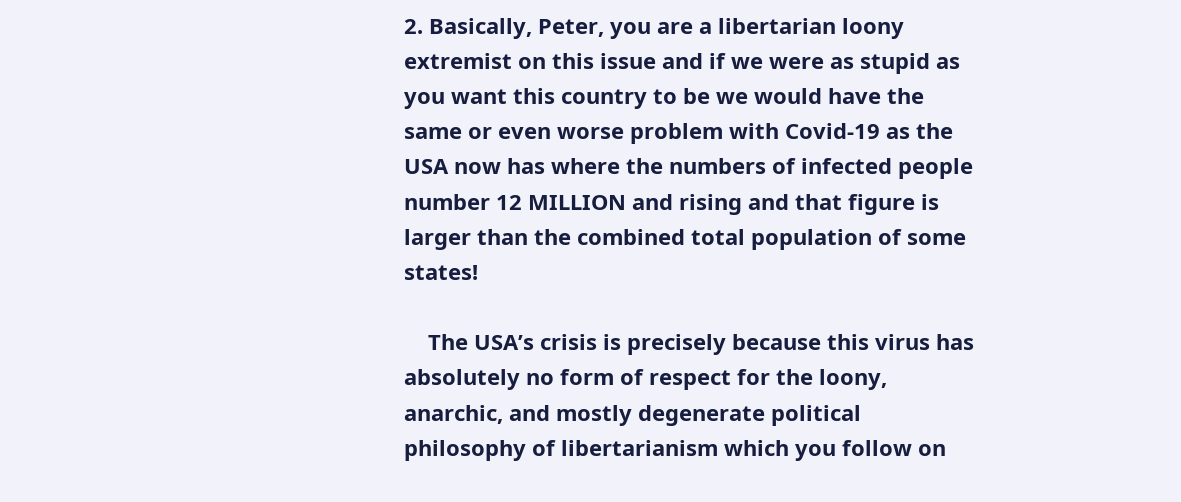2. Basically, Peter, you are a libertarian loony extremist on this issue and if we were as stupid as you want this country to be we would have the same or even worse problem with Covid-19 as the USA now has where the numbers of infected people number 12 MILLION and rising and that figure is larger than the combined total population of some states!

    The USA’s crisis is precisely because this virus has absolutely no form of respect for the loony, anarchic, and mostly degenerate political philosophy of libertarianism which you follow on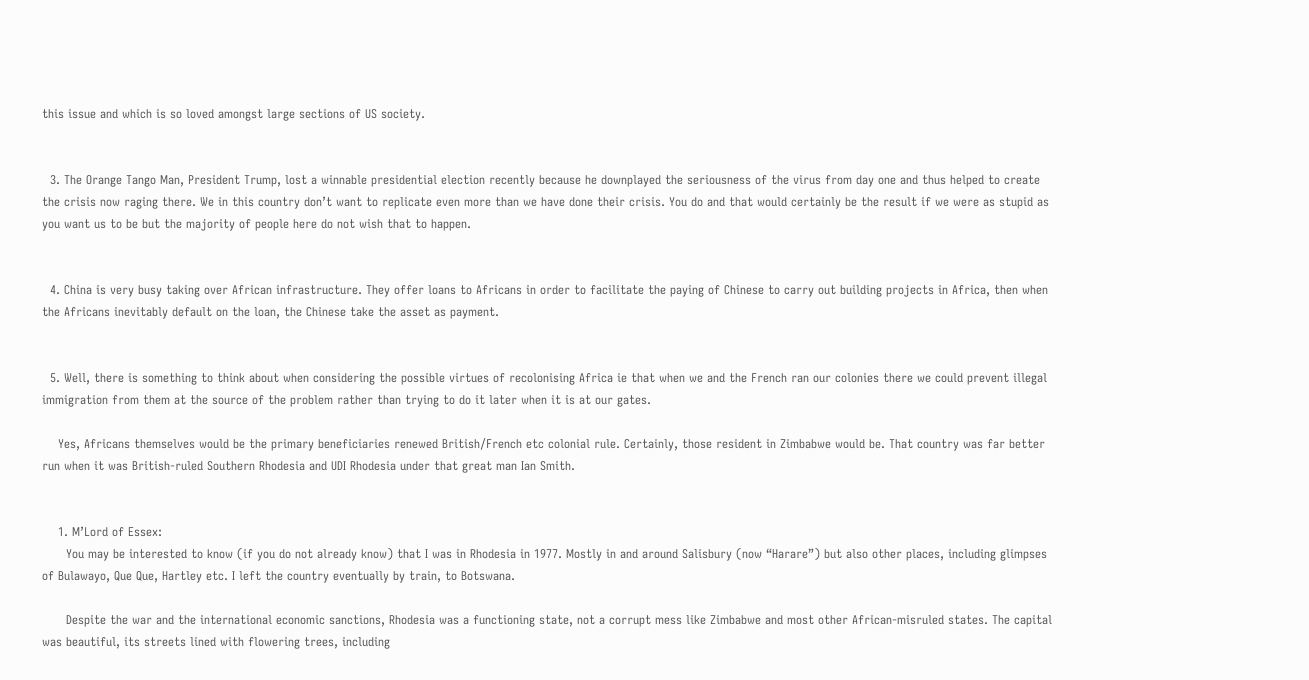this issue and which is so loved amongst large sections of US society.


  3. The Orange Tango Man, President Trump, lost a winnable presidential election recently because he downplayed the seriousness of the virus from day one and thus helped to create the crisis now raging there. We in this country don’t want to replicate even more than we have done their crisis. You do and that would certainly be the result if we were as stupid as you want us to be but the majority of people here do not wish that to happen.


  4. China is very busy taking over African infrastructure. They offer loans to Africans in order to facilitate the paying of Chinese to carry out building projects in Africa, then when the Africans inevitably default on the loan, the Chinese take the asset as payment.


  5. Well, there is something to think about when considering the possible virtues of recolonising Africa ie that when we and the French ran our colonies there we could prevent illegal immigration from them at the source of the problem rather than trying to do it later when it is at our gates.

    Yes, Africans themselves would be the primary beneficiaries renewed British/French etc colonial rule. Certainly, those resident in Zimbabwe would be. That country was far better run when it was British-ruled Southern Rhodesia and UDI Rhodesia under that great man Ian Smith.


    1. M’Lord of Essex:
      You may be interested to know (if you do not already know) that I was in Rhodesia in 1977. Mostly in and around Salisbury (now “Harare”) but also other places, including glimpses of Bulawayo, Que Que, Hartley etc. I left the country eventually by train, to Botswana.

      Despite the war and the international economic sanctions, Rhodesia was a functioning state, not a corrupt mess like Zimbabwe and most other African-misruled states. The capital was beautiful, its streets lined with flowering trees, including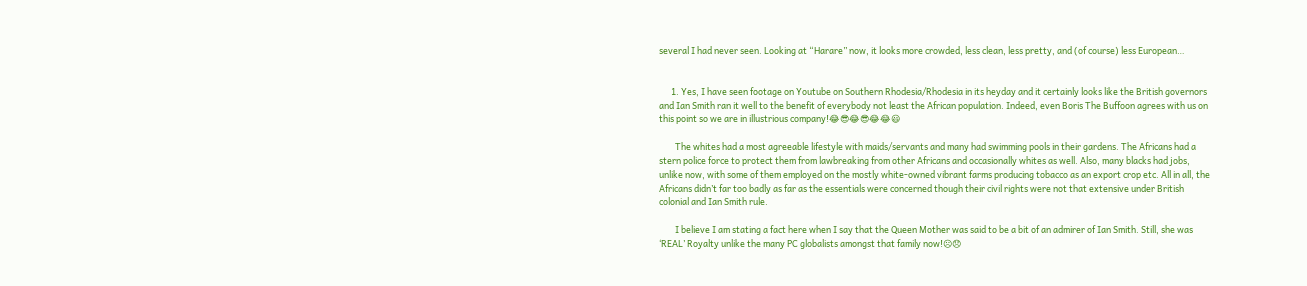several I had never seen. Looking at “Harare” now, it looks more crowded, less clean, less pretty, and (of course) less European…


      1. Yes, I have seen footage on Youtube on Southern Rhodesia/Rhodesia in its heyday and it certainly looks like the British governors and Ian Smith ran it well to the benefit of everybody not least the African population. Indeed, even Boris The Buffoon agrees with us on this point so we are in illustrious company!😂😎😂😎😂😂😃

        The whites had a most agreeable lifestyle with maids/servants and many had swimming pools in their gardens. The Africans had a stern police force to protect them from lawbreaking from other Africans and occasionally whites as well. Also, many blacks had jobs, unlike now, with some of them employed on the mostly white-owned vibrant farms producing tobacco as an export crop etc. All in all, the Africans didn’t far too badly as far as the essentials were concerned though their civil rights were not that extensive under British colonial and Ian Smith rule.

        I believe I am stating a fact here when I say that the Queen Mother was said to be a bit of an admirer of Ian Smith. Still, she was ‘REAL’ Royalty unlike the many PC globalists amongst that family now!☹😞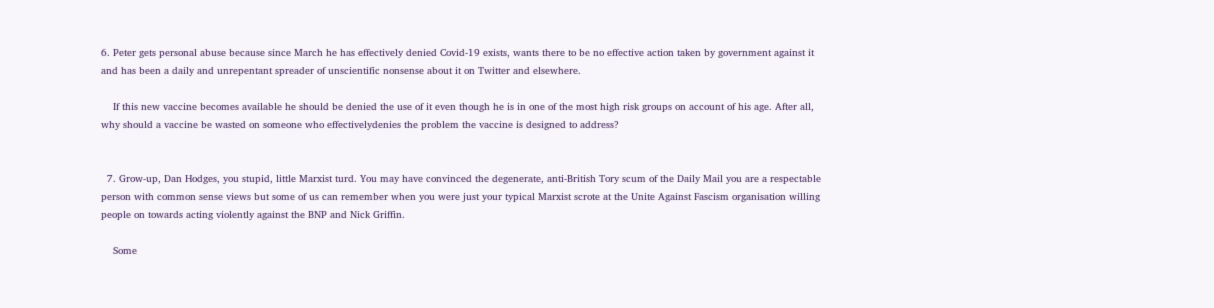6. Peter gets personal abuse because since March he has effectively denied Covid-19 exists, wants there to be no effective action taken by government against it and has been a daily and unrepentant spreader of unscientific nonsense about it on Twitter and elsewhere.

    If this new vaccine becomes available he should be denied the use of it even though he is in one of the most high risk groups on account of his age. After all, why should a vaccine be wasted on someone who effectivelydenies the problem the vaccine is designed to address?


  7. Grow-up, Dan Hodges, you stupid, little Marxist turd. You may have convinced the degenerate, anti-British Tory scum of the Daily Mail you are a respectable person with common sense views but some of us can remember when you were just your typical Marxist scrote at the Unite Against Fascism organisation willing people on towards acting violently against the BNP and Nick Griffin.

    Some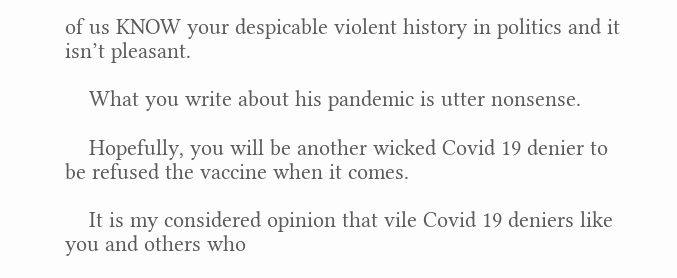of us KNOW your despicable violent history in politics and it isn’t pleasant.

    What you write about his pandemic is utter nonsense.

    Hopefully, you will be another wicked Covid 19 denier to be refused the vaccine when it comes.

    It is my considered opinion that vile Covid 19 deniers like you and others who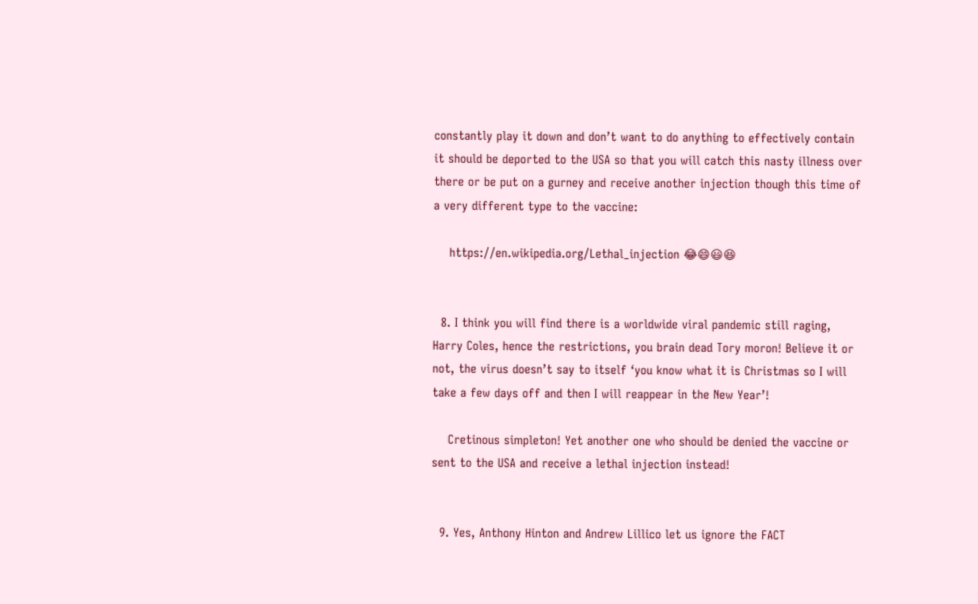constantly play it down and don’t want to do anything to effectively contain it should be deported to the USA so that you will catch this nasty illness over there or be put on a gurney and receive another injection though this time of a very different type to the vaccine:

    https://en.wikipedia.org/Lethal_injection 😂😄😃😆


  8. I think you will find there is a worldwide viral pandemic still raging, Harry Coles, hence the restrictions, you brain dead Tory moron! Believe it or not, the virus doesn’t say to itself ‘you know what it is Christmas so I will take a few days off and then I will reappear in the New Year’!

    Cretinous simpleton! Yet another one who should be denied the vaccine or sent to the USA and receive a lethal injection instead!


  9. Yes, Anthony Hinton and Andrew Lillico let us ignore the FACT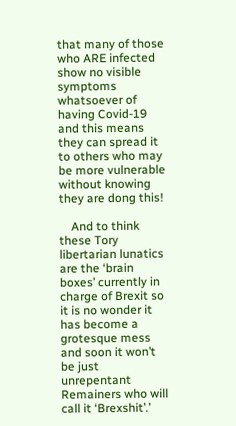that many of those who ARE infected show no visible symptoms whatsoever of having Covid-19 and this means they can spread it to others who may be more vulnerable without knowing they are dong this!

    And to think these Tory libertarian lunatics are the ‘brain boxes’ currently in charge of Brexit so it is no wonder it has become a grotesque mess and soon it won’t be just unrepentant Remainers who will call it ‘Brexshit’.’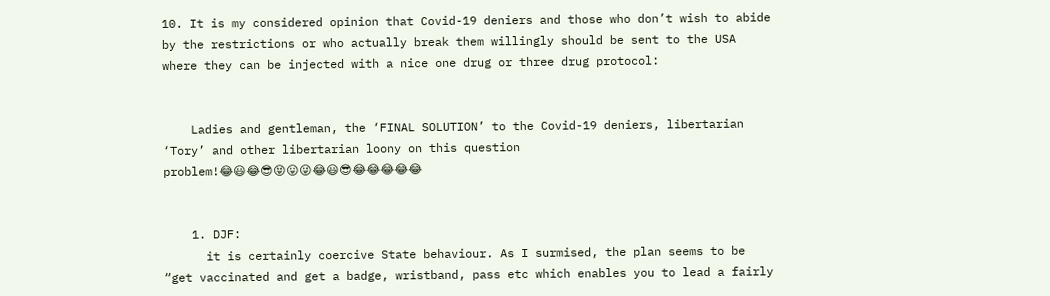10. It is my considered opinion that Covid-19 deniers and those who don’t wish to abide by the restrictions or who actually break them willingly should be sent to the USA where they can be injected with a nice one drug or three drug protocol:


    Ladies and gentleman, the ‘FINAL SOLUTION’ to the Covid-19 deniers, libertarian ‘Tory’ and other libertarian loony on this question problem!😂😃😂😎😝😛😜😂😃😎😂😂😂😂😂


    1. DJF:
      it is certainly coercive State behaviour. As I surmised, the plan seems to be “get vaccinated and get a badge, wristband, pass etc which enables you to lead a fairly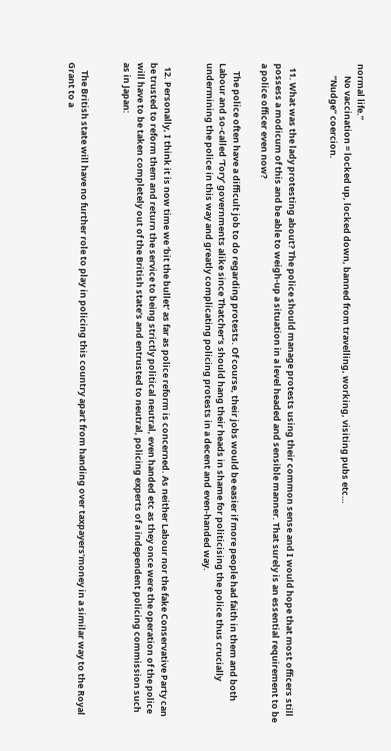normal life.”
      No vaccination = locked up, locked down, banned from travelling, working, visiting pubs etc…
      “Nudge” coercion.


  11. What was the lady protesting about? The police should manage protests using their common sense and I would hope that most officers still possess a modicum of this and be able to weigh-up a situation in a level headed and sensible manner. That surely is an essential requirement to be a police officer even now?

    The police often have a difficult job to do regarding protests. Of course, their jobs would be easier if more people had faith in them and both Labour and so-called ‘Tory’ governments alike since Thatcher’s should hang their heads in shame for politicising the police thus crucially undermining the police in this way and greatly complicating policing protests in a decent and even-handed way.


  12. Personally, I think it is now time we ‘bit the bullet’ as far as police reform is concerned. As neither Labour nor the fake Conservative Party can be trusted to reform them and return the service to being strictly political neutral, even handed etc as they once were the operation of the police will have to be taken completely out of the British state’s and entrusted to neutral, policing experts of a independent policing commission such as in Japan:


    The British state will have no further role to play in policing this country apart from handing over taxpayers’money in a similar way to the Royal Grant to a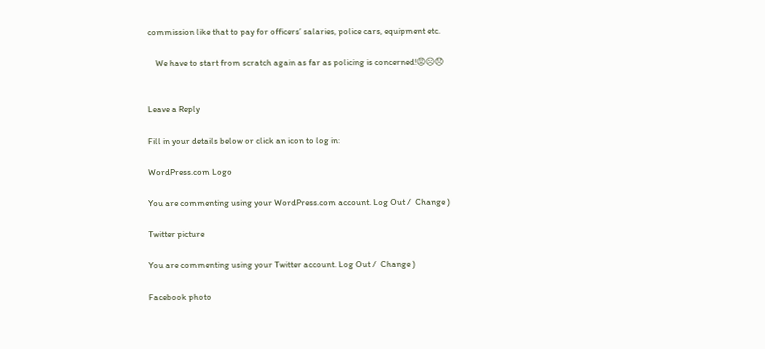commission like that to pay for officers’ salaries, police cars, equipment etc.

    We have to start from scratch again as far as policing is concerned!😡☹😞


Leave a Reply

Fill in your details below or click an icon to log in:

WordPress.com Logo

You are commenting using your WordPress.com account. Log Out /  Change )

Twitter picture

You are commenting using your Twitter account. Log Out /  Change )

Facebook photo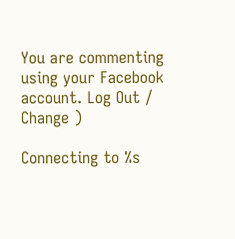You are commenting using your Facebook account. Log Out /  Change )

Connecting to %s